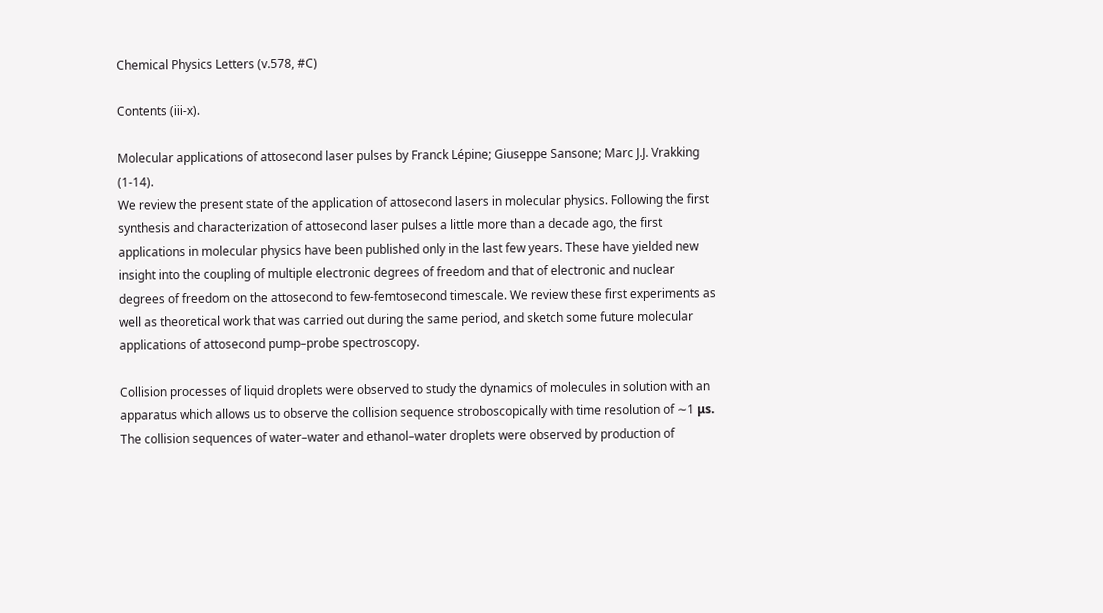Chemical Physics Letters (v.578, #C)

Contents (iii-x).

Molecular applications of attosecond laser pulses by Franck Lépine; Giuseppe Sansone; Marc J.J. Vrakking (1-14).
We review the present state of the application of attosecond lasers in molecular physics. Following the first synthesis and characterization of attosecond laser pulses a little more than a decade ago, the first applications in molecular physics have been published only in the last few years. These have yielded new insight into the coupling of multiple electronic degrees of freedom and that of electronic and nuclear degrees of freedom on the attosecond to few-femtosecond timescale. We review these first experiments as well as theoretical work that was carried out during the same period, and sketch some future molecular applications of attosecond pump–probe spectroscopy.

Collision processes of liquid droplets were observed to study the dynamics of molecules in solution with an apparatus which allows us to observe the collision sequence stroboscopically with time resolution of ∼1 μs. The collision sequences of water–water and ethanol–water droplets were observed by production of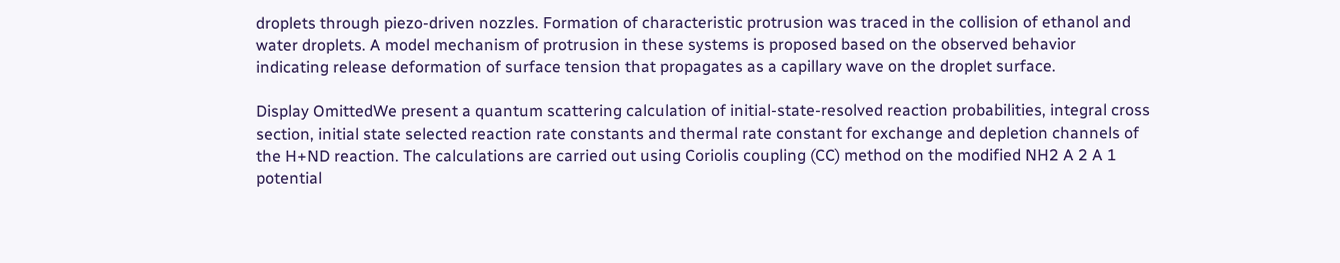droplets through piezo-driven nozzles. Formation of characteristic protrusion was traced in the collision of ethanol and water droplets. A model mechanism of protrusion in these systems is proposed based on the observed behavior indicating release deformation of surface tension that propagates as a capillary wave on the droplet surface.

Display OmittedWe present a quantum scattering calculation of initial-state-resolved reaction probabilities, integral cross section, initial state selected reaction rate constants and thermal rate constant for exchange and depletion channels of the H+ND reaction. The calculations are carried out using Coriolis coupling (CC) method on the modified NH2 A 2 A 1 potential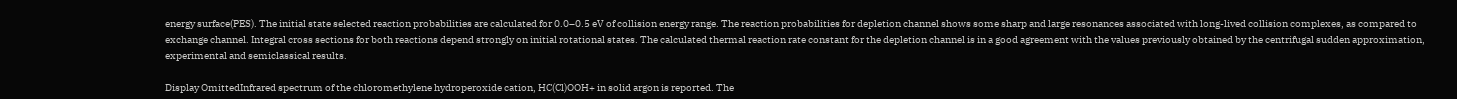energy surface(PES). The initial state selected reaction probabilities are calculated for 0.0–0.5 eV of collision energy range. The reaction probabilities for depletion channel shows some sharp and large resonances associated with long-lived collision complexes, as compared to exchange channel. Integral cross sections for both reactions depend strongly on initial rotational states. The calculated thermal reaction rate constant for the depletion channel is in a good agreement with the values previously obtained by the centrifugal sudden approximation, experimental and semiclassical results.

Display OmittedInfrared spectrum of the chloromethylene hydroperoxide cation, HC(Cl)OOH+ in solid argon is reported. The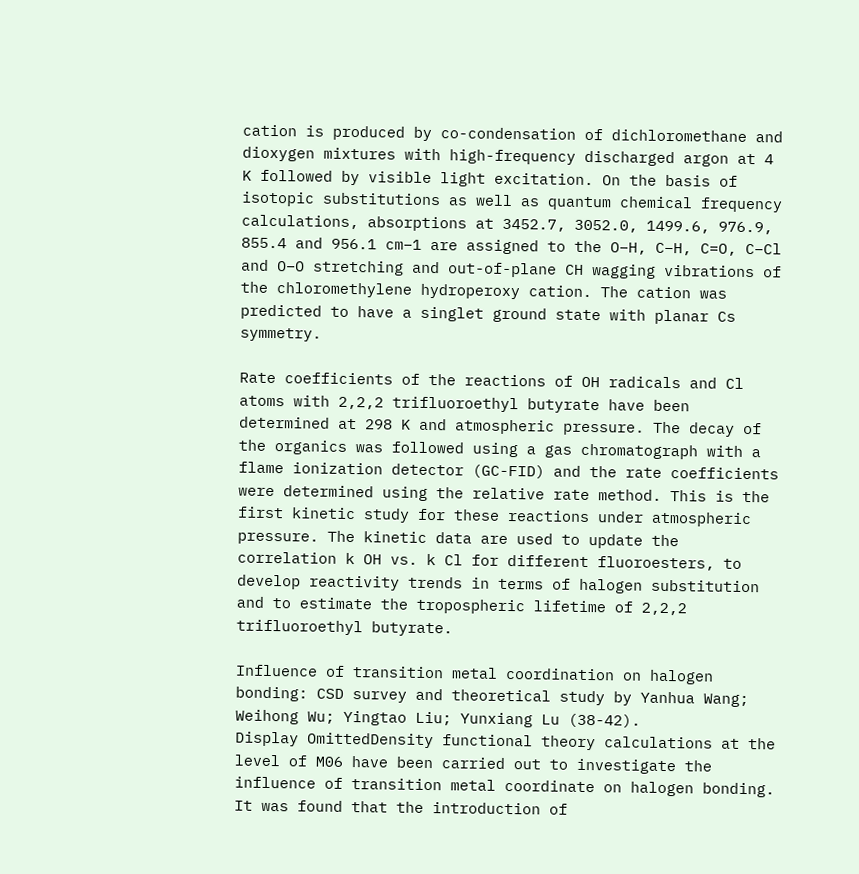cation is produced by co-condensation of dichloromethane and dioxygen mixtures with high-frequency discharged argon at 4 K followed by visible light excitation. On the basis of isotopic substitutions as well as quantum chemical frequency calculations, absorptions at 3452.7, 3052.0, 1499.6, 976.9, 855.4 and 956.1 cm−1 are assigned to the O–H, C–H, C=O, C–Cl and O–O stretching and out-of-plane CH wagging vibrations of the chloromethylene hydroperoxy cation. The cation was predicted to have a singlet ground state with planar Cs symmetry.

Rate coefficients of the reactions of OH radicals and Cl atoms with 2,2,2 trifluoroethyl butyrate have been determined at 298 K and atmospheric pressure. The decay of the organics was followed using a gas chromatograph with a flame ionization detector (GC-FID) and the rate coefficients were determined using the relative rate method. This is the first kinetic study for these reactions under atmospheric pressure. The kinetic data are used to update the correlation k OH vs. k Cl for different fluoroesters, to develop reactivity trends in terms of halogen substitution and to estimate the tropospheric lifetime of 2,2,2 trifluoroethyl butyrate.

Influence of transition metal coordination on halogen bonding: CSD survey and theoretical study by Yanhua Wang; Weihong Wu; Yingtao Liu; Yunxiang Lu (38-42).
Display OmittedDensity functional theory calculations at the level of M06 have been carried out to investigate the influence of transition metal coordinate on halogen bonding. It was found that the introduction of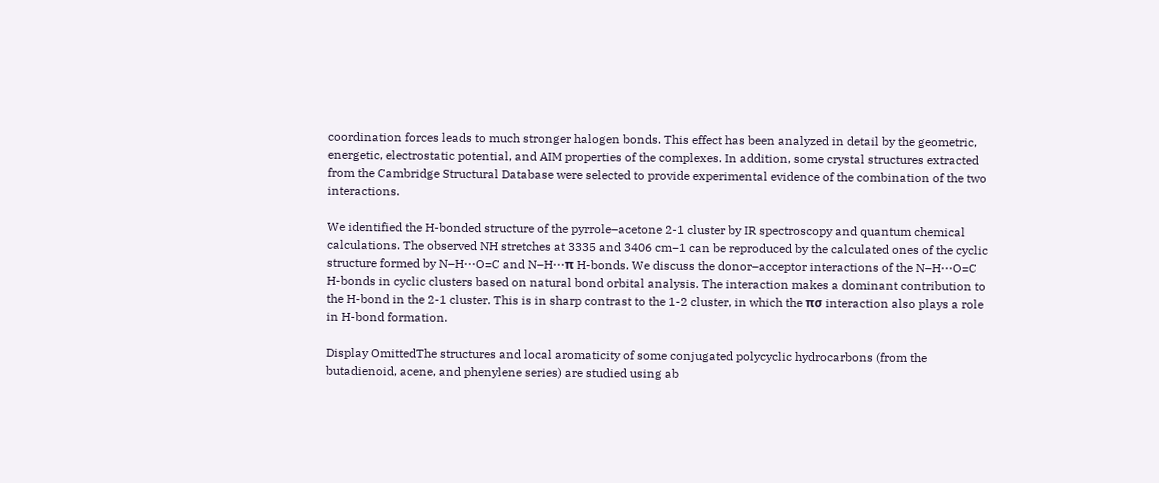coordination forces leads to much stronger halogen bonds. This effect has been analyzed in detail by the geometric, energetic, electrostatic potential, and AIM properties of the complexes. In addition, some crystal structures extracted from the Cambridge Structural Database were selected to provide experimental evidence of the combination of the two interactions.

We identified the H-bonded structure of the pyrrole–acetone 2-1 cluster by IR spectroscopy and quantum chemical calculations. The observed NH stretches at 3335 and 3406 cm−1 can be reproduced by the calculated ones of the cyclic structure formed by N–H⋯O=C and N–H⋯π H-bonds. We discuss the donor–acceptor interactions of the N–H⋯O=C H-bonds in cyclic clusters based on natural bond orbital analysis. The interaction makes a dominant contribution to the H-bond in the 2-1 cluster. This is in sharp contrast to the 1-2 cluster, in which the πσ interaction also plays a role in H-bond formation.

Display OmittedThe structures and local aromaticity of some conjugated polycyclic hydrocarbons (from the butadienoid, acene, and phenylene series) are studied using ab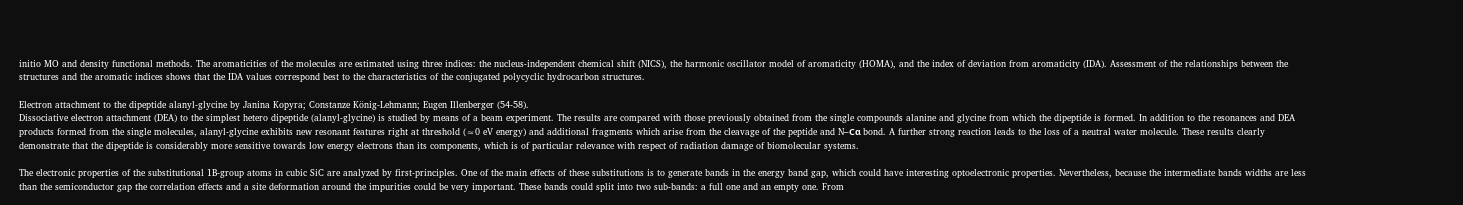initio MO and density functional methods. The aromaticities of the molecules are estimated using three indices: the nucleus-independent chemical shift (NICS), the harmonic oscillator model of aromaticity (HOMA), and the index of deviation from aromaticity (IDA). Assessment of the relationships between the structures and the aromatic indices shows that the IDA values correspond best to the characteristics of the conjugated polycyclic hydrocarbon structures.

Electron attachment to the dipeptide alanyl-glycine by Janina Kopyra; Constanze König-Lehmann; Eugen Illenberger (54-58).
Dissociative electron attachment (DEA) to the simplest hetero dipeptide (alanyl-glycine) is studied by means of a beam experiment. The results are compared with those previously obtained from the single compounds alanine and glycine from which the dipeptide is formed. In addition to the resonances and DEA products formed from the single molecules, alanyl-glycine exhibits new resonant features right at threshold (≈0 eV energy) and additional fragments which arise from the cleavage of the peptide and N–Cα bond. A further strong reaction leads to the loss of a neutral water molecule. These results clearly demonstrate that the dipeptide is considerably more sensitive towards low energy electrons than its components, which is of particular relevance with respect of radiation damage of biomolecular systems.

The electronic properties of the substitutional 1B-group atoms in cubic SiC are analyzed by first-principles. One of the main effects of these substitutions is to generate bands in the energy band gap, which could have interesting optoelectronic properties. Nevertheless, because the intermediate bands widths are less than the semiconductor gap the correlation effects and a site deformation around the impurities could be very important. These bands could split into two sub-bands: a full one and an empty one. From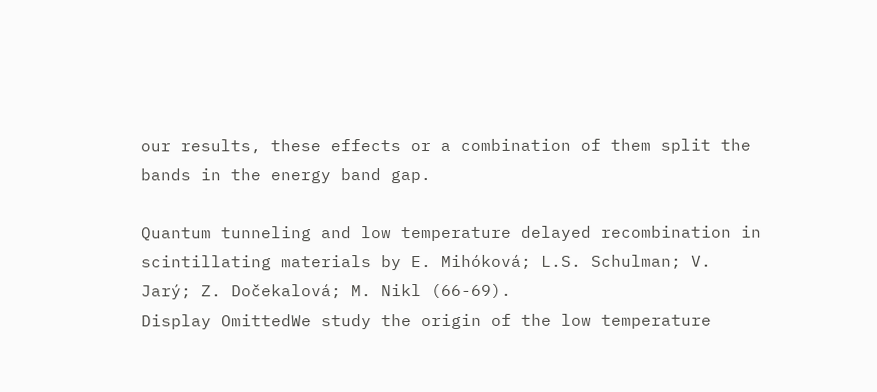our results, these effects or a combination of them split the bands in the energy band gap.

Quantum tunneling and low temperature delayed recombination in scintillating materials by E. Mihóková; L.S. Schulman; V. Jarý; Z. Dočekalová; M. Nikl (66-69).
Display OmittedWe study the origin of the low temperature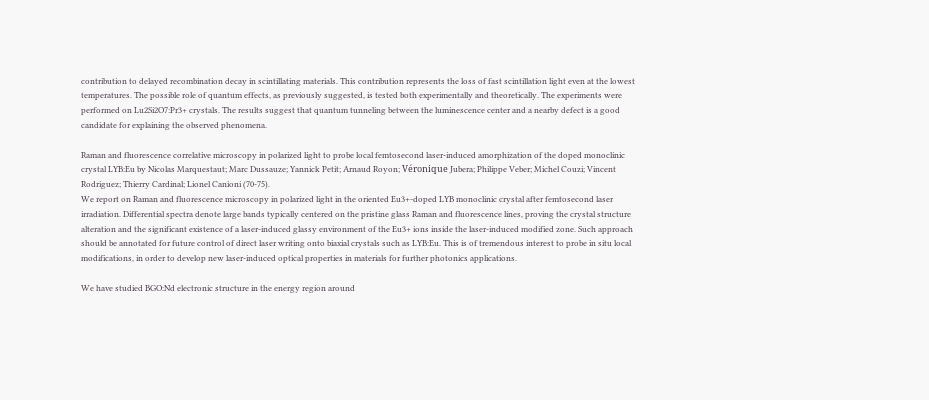contribution to delayed recombination decay in scintillating materials. This contribution represents the loss of fast scintillation light even at the lowest temperatures. The possible role of quantum effects, as previously suggested, is tested both experimentally and theoretically. The experiments were performed on Lu2Si2O7:Pr3+ crystals. The results suggest that quantum tunneling between the luminescence center and a nearby defect is a good candidate for explaining the observed phenomena.

Raman and fluorescence correlative microscopy in polarized light to probe local femtosecond laser-induced amorphization of the doped monoclinic crystal LYB:Eu by Nicolas Marquestaut; Marc Dussauze; Yannick Petit; Arnaud Royon; Véronique Jubera; Philippe Veber; Michel Couzi; Vincent Rodriguez; Thierry Cardinal; Lionel Canioni (70-75).
We report on Raman and fluorescence microscopy in polarized light in the oriented Eu3+-doped LYB monoclinic crystal after femtosecond laser irradiation. Differential spectra denote large bands typically centered on the pristine glass Raman and fluorescence lines, proving the crystal structure alteration and the significant existence of a laser-induced glassy environment of the Eu3+ ions inside the laser-induced modified zone. Such approach should be annotated for future control of direct laser writing onto biaxial crystals such as LYB:Eu. This is of tremendous interest to probe in situ local modifications, in order to develop new laser-induced optical properties in materials for further photonics applications.

We have studied BGO:Nd electronic structure in the energy region around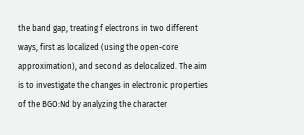the band gap, treating f electrons in two different ways, first as localized (using the open-core approximation), and second as delocalized. The aim is to investigate the changes in electronic properties of the BGO:Nd by analyzing the character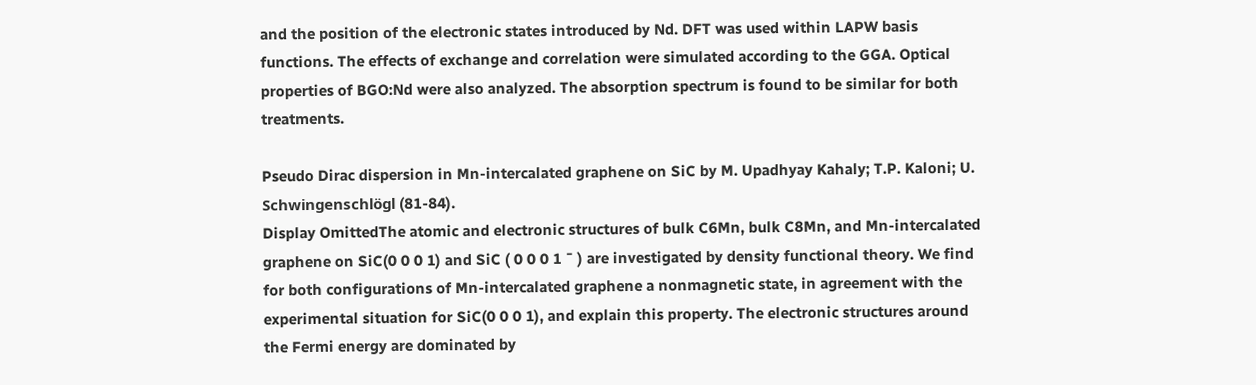and the position of the electronic states introduced by Nd. DFT was used within LAPW basis functions. The effects of exchange and correlation were simulated according to the GGA. Optical properties of BGO:Nd were also analyzed. The absorption spectrum is found to be similar for both treatments.

Pseudo Dirac dispersion in Mn-intercalated graphene on SiC by M. Upadhyay Kahaly; T.P. Kaloni; U. Schwingenschlögl (81-84).
Display OmittedThe atomic and electronic structures of bulk C6Mn, bulk C8Mn, and Mn-intercalated graphene on SiC(0 0 0 1) and SiC ( 0 0 0 1 ¯ ) are investigated by density functional theory. We find for both configurations of Mn-intercalated graphene a nonmagnetic state, in agreement with the experimental situation for SiC(0 0 0 1), and explain this property. The electronic structures around the Fermi energy are dominated by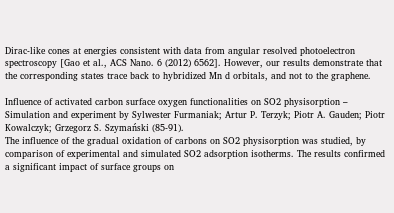Dirac-like cones at energies consistent with data from angular resolved photoelectron spectroscopy [Gao et al., ACS Nano. 6 (2012) 6562]. However, our results demonstrate that the corresponding states trace back to hybridized Mn d orbitals, and not to the graphene.

Influence of activated carbon surface oxygen functionalities on SO2 physisorption – Simulation and experiment by Sylwester Furmaniak; Artur P. Terzyk; Piotr A. Gauden; Piotr Kowalczyk; Grzegorz S. Szymański (85-91).
The influence of the gradual oxidation of carbons on SO2 physisorption was studied, by comparison of experimental and simulated SO2 adsorption isotherms. The results confirmed a significant impact of surface groups on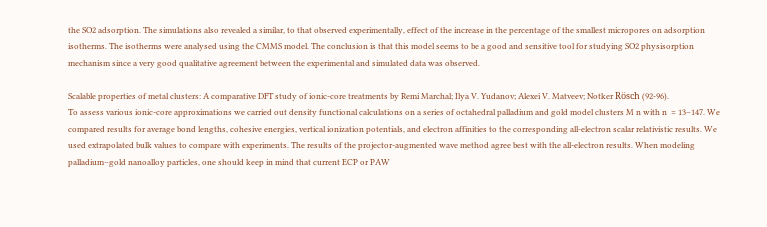the SO2 adsorption. The simulations also revealed a similar, to that observed experimentally, effect of the increase in the percentage of the smallest micropores on adsorption isotherms. The isotherms were analysed using the CMMS model. The conclusion is that this model seems to be a good and sensitive tool for studying SO2 physisorption mechanism since a very good qualitative agreement between the experimental and simulated data was observed.

Scalable properties of metal clusters: A comparative DFT study of ionic-core treatments by Remi Marchal; Ilya V. Yudanov; Alexei V. Matveev; Notker Rösch (92-96).
To assess various ionic-core approximations we carried out density functional calculations on a series of octahedral palladium and gold model clusters M n with n  = 13–147. We compared results for average bond lengths, cohesive energies, vertical ionization potentials, and electron affinities to the corresponding all-electron scalar relativistic results. We used extrapolated bulk values to compare with experiments. The results of the projector-augmented wave method agree best with the all-electron results. When modeling palladium–gold nanoalloy particles, one should keep in mind that current ECP or PAW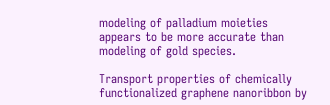modeling of palladium moieties appears to be more accurate than modeling of gold species.

Transport properties of chemically functionalized graphene nanoribbon by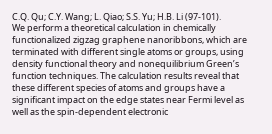C.Q. Qu; C.Y. Wang; L. Qiao; S.S. Yu; H.B. Li (97-101).
We perform a theoretical calculation in chemically functionalized zigzag graphene nanoribbons, which are terminated with different single atoms or groups, using density functional theory and nonequilibrium Green’s function techniques. The calculation results reveal that these different species of atoms and groups have a significant impact on the edge states near Fermi level as well as the spin-dependent electronic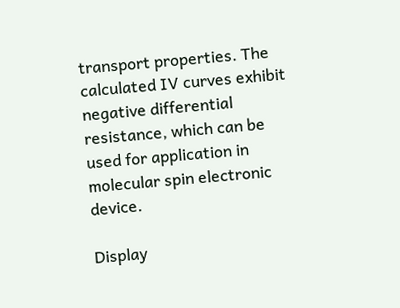transport properties. The calculated IV curves exhibit negative differential resistance, which can be used for application in molecular spin electronic device.

Display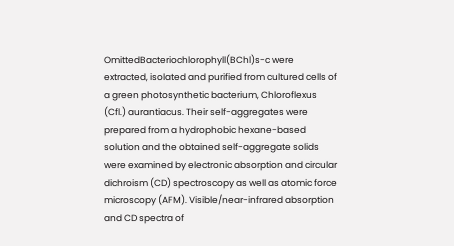OmittedBacteriochlorophyll(BChl)s-c were extracted, isolated and purified from cultured cells of a green photosynthetic bacterium, Chloroflexus (Cfl.) aurantiacus. Their self-aggregates were prepared from a hydrophobic hexane-based solution and the obtained self-aggregate solids were examined by electronic absorption and circular dichroism (CD) spectroscopy as well as atomic force microscopy (AFM). Visible/near-infrared absorption and CD spectra of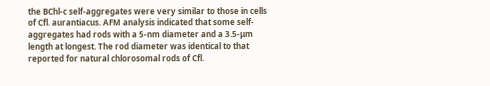the BChl-c self-aggregates were very similar to those in cells of Cfl. aurantiacus. AFM analysis indicated that some self-aggregates had rods with a 5-nm diameter and a 3.5-μm length at longest. The rod diameter was identical to that reported for natural chlorosomal rods of Cfl.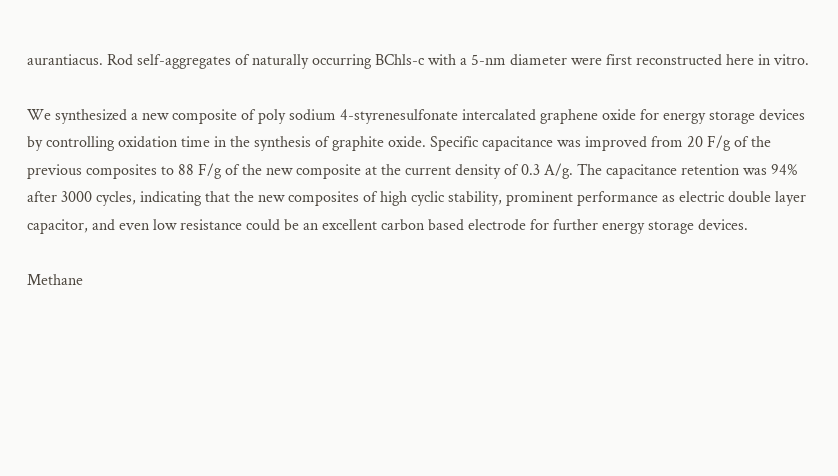aurantiacus. Rod self-aggregates of naturally occurring BChls-c with a 5-nm diameter were first reconstructed here in vitro.

We synthesized a new composite of poly sodium 4-styrenesulfonate intercalated graphene oxide for energy storage devices by controlling oxidation time in the synthesis of graphite oxide. Specific capacitance was improved from 20 F/g of the previous composites to 88 F/g of the new composite at the current density of 0.3 A/g. The capacitance retention was 94% after 3000 cycles, indicating that the new composites of high cyclic stability, prominent performance as electric double layer capacitor, and even low resistance could be an excellent carbon based electrode for further energy storage devices.

Methane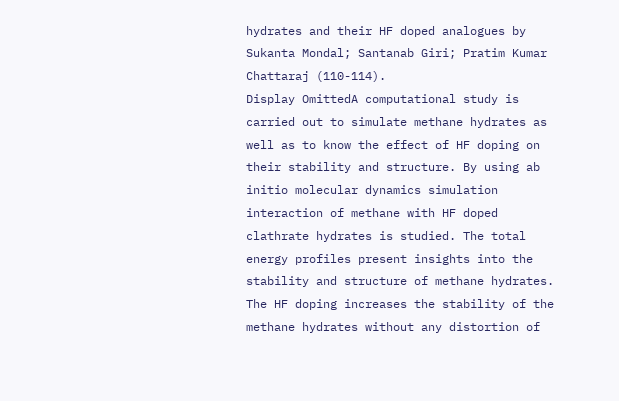hydrates and their HF doped analogues by Sukanta Mondal; Santanab Giri; Pratim Kumar Chattaraj (110-114).
Display OmittedA computational study is carried out to simulate methane hydrates as well as to know the effect of HF doping on their stability and structure. By using ab initio molecular dynamics simulation interaction of methane with HF doped clathrate hydrates is studied. The total energy profiles present insights into the stability and structure of methane hydrates. The HF doping increases the stability of the methane hydrates without any distortion of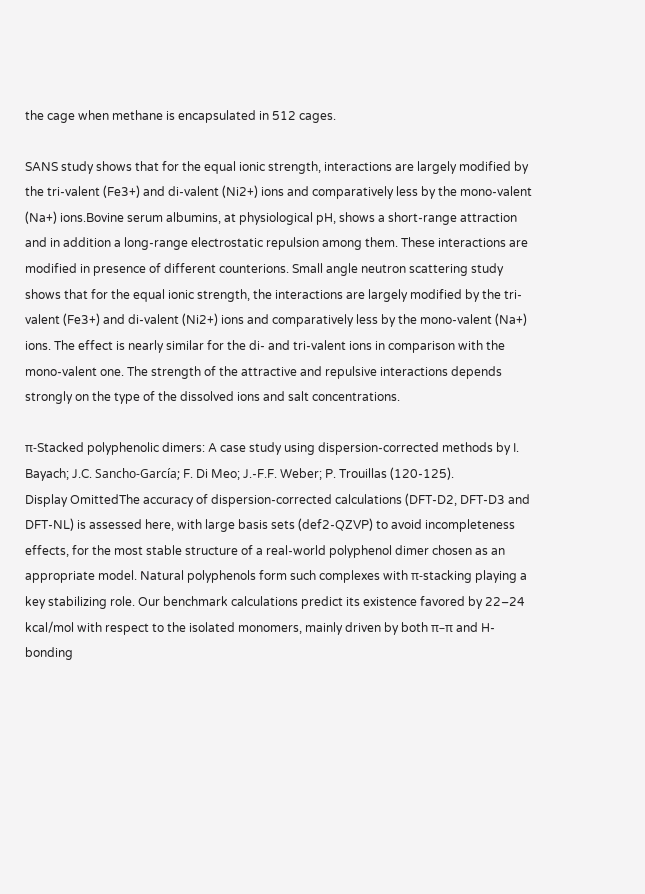the cage when methane is encapsulated in 512 cages.

SANS study shows that for the equal ionic strength, interactions are largely modified by the tri-valent (Fe3+) and di-valent (Ni2+) ions and comparatively less by the mono-valent (Na+) ions.Bovine serum albumins, at physiological pH, shows a short-range attraction and in addition a long-range electrostatic repulsion among them. These interactions are modified in presence of different counterions. Small angle neutron scattering study shows that for the equal ionic strength, the interactions are largely modified by the tri-valent (Fe3+) and di-valent (Ni2+) ions and comparatively less by the mono-valent (Na+) ions. The effect is nearly similar for the di- and tri-valent ions in comparison with the mono-valent one. The strength of the attractive and repulsive interactions depends strongly on the type of the dissolved ions and salt concentrations.

π-Stacked polyphenolic dimers: A case study using dispersion-corrected methods by I. Bayach; J.C. Sancho-García; F. Di Meo; J.-F.F. Weber; P. Trouillas (120-125).
Display OmittedThe accuracy of dispersion-corrected calculations (DFT-D2, DFT-D3 and DFT-NL) is assessed here, with large basis sets (def2-QZVP) to avoid incompleteness effects, for the most stable structure of a real-world polyphenol dimer chosen as an appropriate model. Natural polyphenols form such complexes with π-stacking playing a key stabilizing role. Our benchmark calculations predict its existence favored by 22–24 kcal/mol with respect to the isolated monomers, mainly driven by both π–π and H-bonding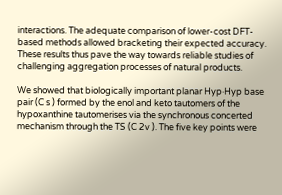interactions. The adequate comparison of lower-cost DFT-based methods allowed bracketing their expected accuracy. These results thus pave the way towards reliable studies of challenging aggregation processes of natural products.

We showed that biologically important planar Hyp·Hyp base pair (C s ) formed by the enol and keto tautomers of the hypoxanthine tautomerises via the synchronous concerted mechanism through the TS (C 2v ). The five key points were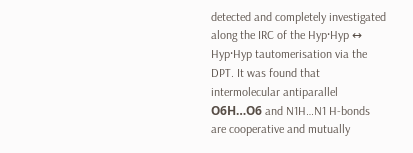detected and completely investigated along the IRC of the Hyp·Hyp ↔ Hyp·Hyp tautomerisation via the DPT. It was found that intermolecular antiparallel О6Н…О6 and N1H…N1 H-bonds are cooperative and mutually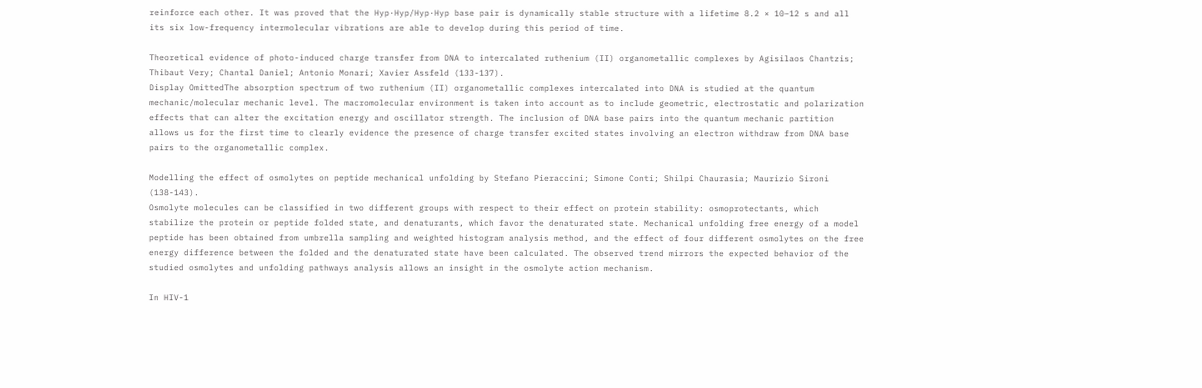reinforce each other. It was proved that the Hyp·Hyp/Hyp·Hyp base pair is dynamically stable structure with a lifetime 8.2 × 10−12 s and all its six low-frequency intermolecular vibrations are able to develop during this period of time.

Theoretical evidence of photo-induced charge transfer from DNA to intercalated ruthenium (II) organometallic complexes by Agisilaos Chantzis; Thibaut Very; Chantal Daniel; Antonio Monari; Xavier Assfeld (133-137).
Display OmittedThe absorption spectrum of two ruthenium (II) organometallic complexes intercalated into DNA is studied at the quantum mechanic/molecular mechanic level. The macromolecular environment is taken into account as to include geometric, electrostatic and polarization effects that can alter the excitation energy and oscillator strength. The inclusion of DNA base pairs into the quantum mechanic partition allows us for the first time to clearly evidence the presence of charge transfer excited states involving an electron withdraw from DNA base pairs to the organometallic complex.

Modelling the effect of osmolytes on peptide mechanical unfolding by Stefano Pieraccini; Simone Conti; Shilpi Chaurasia; Maurizio Sironi (138-143).
Osmolyte molecules can be classified in two different groups with respect to their effect on protein stability: osmoprotectants, which stabilize the protein or peptide folded state, and denaturants, which favor the denaturated state. Mechanical unfolding free energy of a model peptide has been obtained from umbrella sampling and weighted histogram analysis method, and the effect of four different osmolytes on the free energy difference between the folded and the denaturated state have been calculated. The observed trend mirrors the expected behavior of the studied osmolytes and unfolding pathways analysis allows an insight in the osmolyte action mechanism.

In HIV-1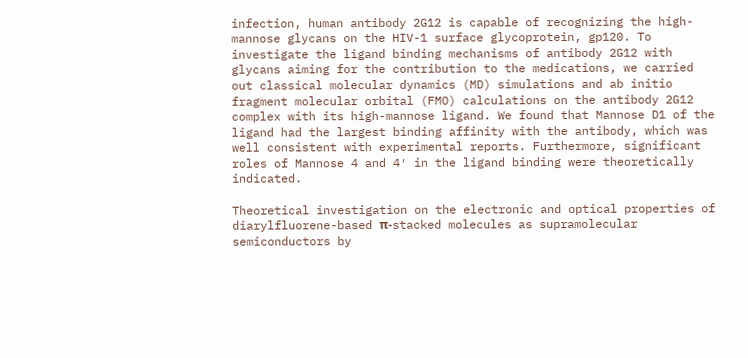infection, human antibody 2G12 is capable of recognizing the high-mannose glycans on the HIV-1 surface glycoprotein, gp120. To investigate the ligand binding mechanisms of antibody 2G12 with glycans aiming for the contribution to the medications, we carried out classical molecular dynamics (MD) simulations and ab initio fragment molecular orbital (FMO) calculations on the antibody 2G12 complex with its high-mannose ligand. We found that Mannose D1 of the ligand had the largest binding affinity with the antibody, which was well consistent with experimental reports. Furthermore, significant roles of Mannose 4 and 4′ in the ligand binding were theoretically indicated.

Theoretical investigation on the electronic and optical properties of diarylfluorene-based π-stacked molecules as supramolecular semiconductors by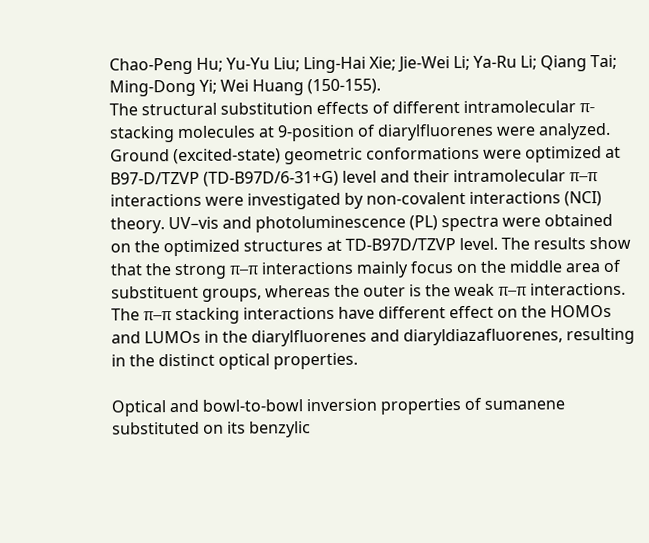Chao-Peng Hu; Yu-Yu Liu; Ling-Hai Xie; Jie-Wei Li; Ya-Ru Li; Qiang Tai; Ming-Dong Yi; Wei Huang (150-155).
The structural substitution effects of different intramolecular π-stacking molecules at 9-position of diarylfluorenes were analyzed. Ground (excited-state) geometric conformations were optimized at B97-D/TZVP (TD-B97D/6-31+G) level and their intramolecular π–π interactions were investigated by non-covalent interactions (NCI) theory. UV–vis and photoluminescence (PL) spectra were obtained on the optimized structures at TD-B97D/TZVP level. The results show that the strong π–π interactions mainly focus on the middle area of substituent groups, whereas the outer is the weak π–π interactions. The π–π stacking interactions have different effect on the HOMOs and LUMOs in the diarylfluorenes and diaryldiazafluorenes, resulting in the distinct optical properties.

Optical and bowl-to-bowl inversion properties of sumanene substituted on its benzylic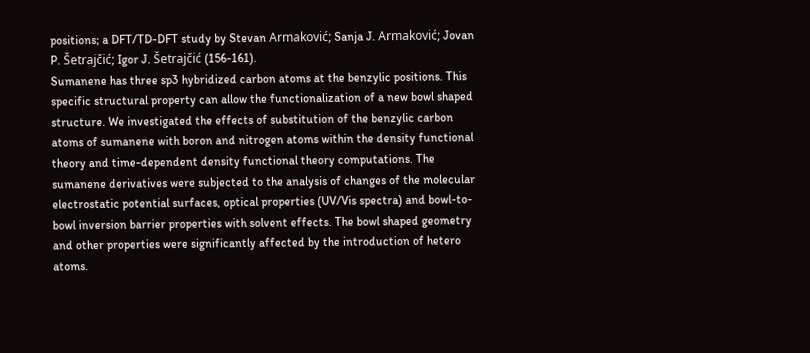positions; a DFT/TD-DFT study by Stevan Armaković; Sanja J. Armaković; Jovan P. Šetrajčić; Igor J. Šetrajčić (156-161).
Sumanene has three sp3 hybridized carbon atoms at the benzylic positions. This specific structural property can allow the functionalization of a new bowl shaped structure. We investigated the effects of substitution of the benzylic carbon atoms of sumanene with boron and nitrogen atoms within the density functional theory and time-dependent density functional theory computations. The sumanene derivatives were subjected to the analysis of changes of the molecular electrostatic potential surfaces, optical properties (UV/Vis spectra) and bowl-to-bowl inversion barrier properties with solvent effects. The bowl shaped geometry and other properties were significantly affected by the introduction of hetero atoms.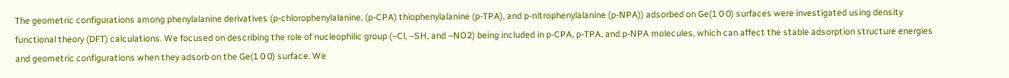The geometric configurations among phenylalanine derivatives (p-chlorophenylalanine, (p-CPA) thiophenylalanine (p-TPA), and p-nitrophenylalanine (p-NPA)) adsorbed on Ge(1 0 0) surfaces were investigated using density functional theory (DFT) calculations. We focused on describing the role of nucleophilic group (–Cl, –SH, and –NO2) being included in p-CPA, p-TPA, and p-NPA molecules, which can affect the stable adsorption structure energies and geometric configurations when they adsorb on the Ge(1 0 0) surface. We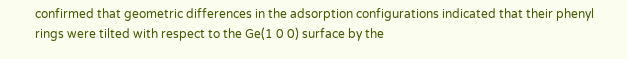confirmed that geometric differences in the adsorption configurations indicated that their phenyl rings were tilted with respect to the Ge(1 0 0) surface by the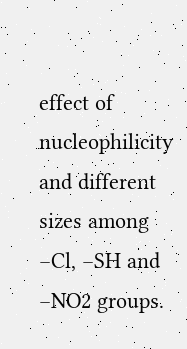effect of nucleophilicity and different sizes among –Cl, –SH and –NO2 groups.